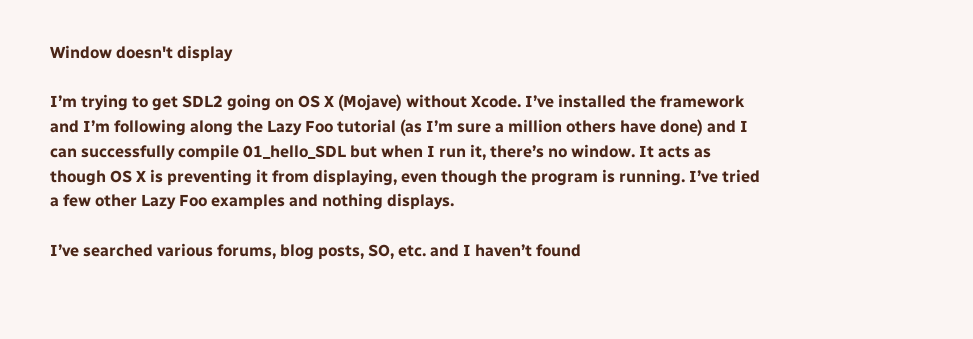Window doesn't display

I’m trying to get SDL2 going on OS X (Mojave) without Xcode. I’ve installed the framework and I’m following along the Lazy Foo tutorial (as I’m sure a million others have done) and I can successfully compile 01_hello_SDL but when I run it, there’s no window. It acts as though OS X is preventing it from displaying, even though the program is running. I’ve tried a few other Lazy Foo examples and nothing displays.

I’ve searched various forums, blog posts, SO, etc. and I haven’t found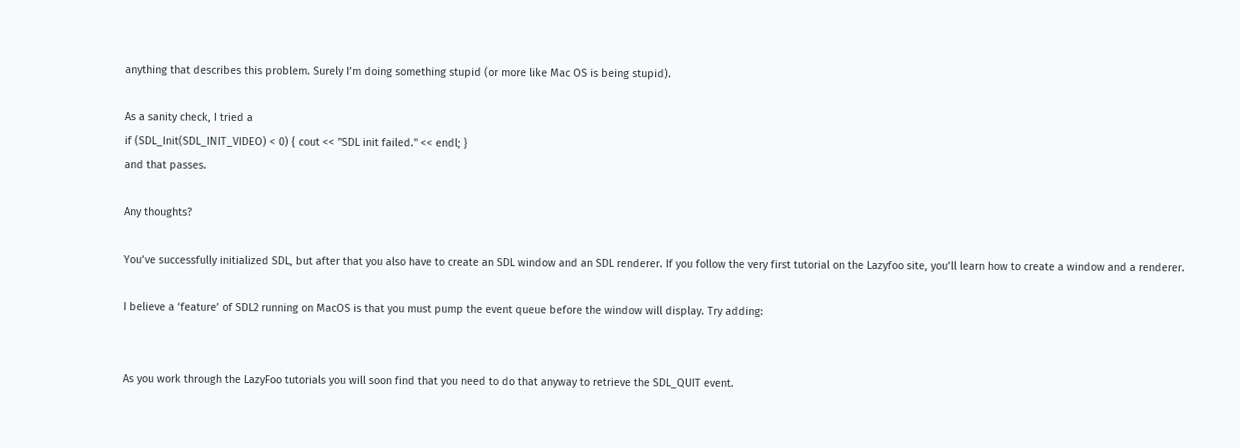anything that describes this problem. Surely I’m doing something stupid (or more like Mac OS is being stupid).

As a sanity check, I tried a
if (SDL_Init(SDL_INIT_VIDEO) < 0) { cout << "SDL init failed." << endl; }
and that passes.

Any thoughts?

You’ve successfully initialized SDL, but after that you also have to create an SDL window and an SDL renderer. If you follow the very first tutorial on the Lazyfoo site, you’ll learn how to create a window and a renderer.

I believe a ‘feature’ of SDL2 running on MacOS is that you must pump the event queue before the window will display. Try adding:


As you work through the LazyFoo tutorials you will soon find that you need to do that anyway to retrieve the SDL_QUIT event.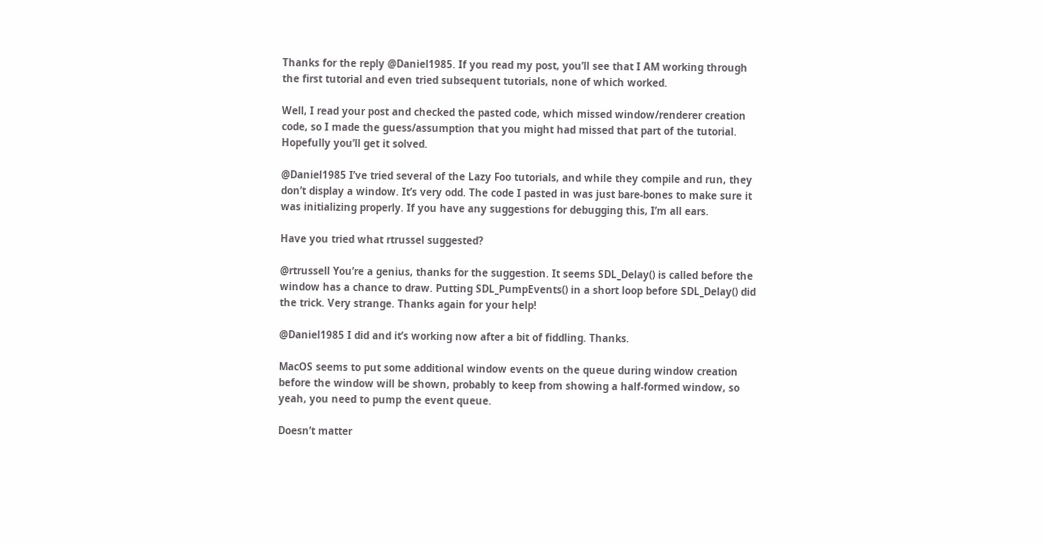Thanks for the reply @Daniel1985. If you read my post, you’ll see that I AM working through the first tutorial and even tried subsequent tutorials, none of which worked.

Well, I read your post and checked the pasted code, which missed window/renderer creation code, so I made the guess/assumption that you might had missed that part of the tutorial. Hopefully you’ll get it solved.

@Daniel1985 I’ve tried several of the Lazy Foo tutorials, and while they compile and run, they don’t display a window. It’s very odd. The code I pasted in was just bare-bones to make sure it was initializing properly. If you have any suggestions for debugging this, I’m all ears.

Have you tried what rtrussel suggested?

@rtrussell You’re a genius, thanks for the suggestion. It seems SDL_Delay() is called before the window has a chance to draw. Putting SDL_PumpEvents() in a short loop before SDL_Delay() did the trick. Very strange. Thanks again for your help!

@Daniel1985 I did and it’s working now after a bit of fiddling. Thanks.

MacOS seems to put some additional window events on the queue during window creation before the window will be shown, probably to keep from showing a half-formed window, so yeah, you need to pump the event queue.

Doesn’t matter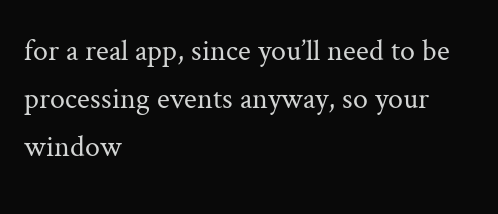for a real app, since you’ll need to be processing events anyway, so your window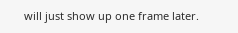will just show up one frame later.